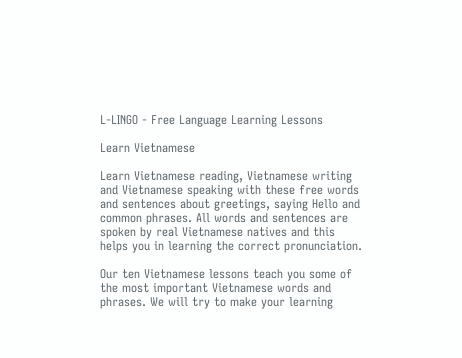L-LINGO - Free Language Learning Lessons

Learn Vietnamese

Learn Vietnamese reading, Vietnamese writing and Vietnamese speaking with these free words and sentences about greetings, saying Hello and common phrases. All words and sentences are spoken by real Vietnamese natives and this helps you in learning the correct pronunciation.

Our ten Vietnamese lessons teach you some of the most important Vietnamese words and phrases. We will try to make your learning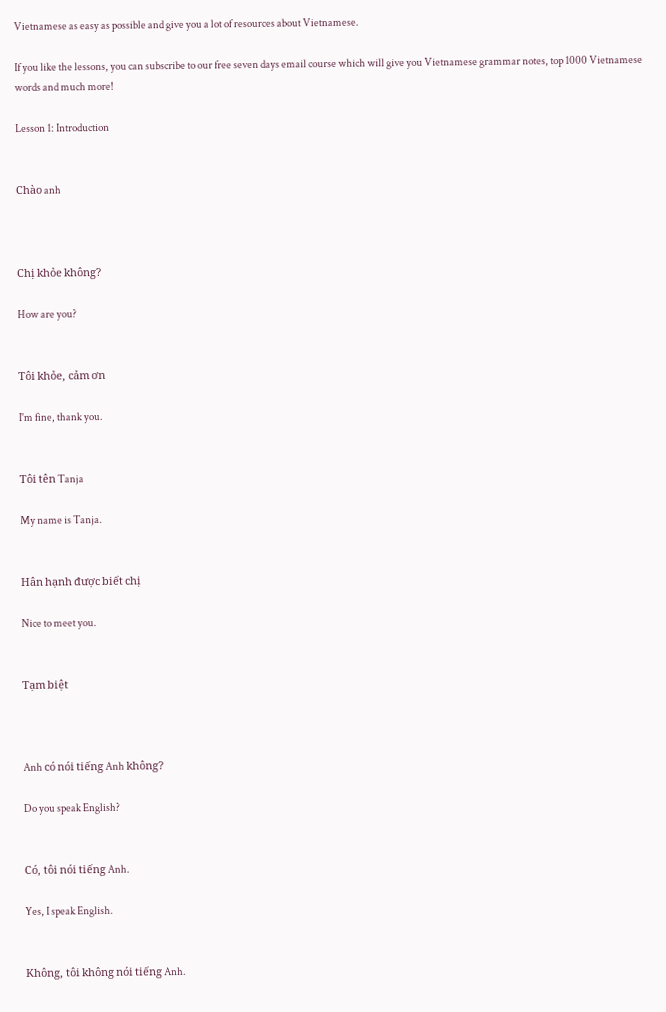Vietnamese as easy as possible and give you a lot of resources about Vietnamese.

If you like the lessons, you can subscribe to our free seven days email course which will give you Vietnamese grammar notes, top 1000 Vietnamese words and much more!

Lesson 1: Introduction


Chào anh



Chị khỏe không?

How are you?


Tôi khỏe, cảm ơn

I'm fine, thank you.


Tôi tên Tanja

My name is Tanja.


Hân hạnh được biết chị

Nice to meet you.


Tạm biệt



Anh có nói tiếng Anh không?

Do you speak English?


Có, tôi nói tiếng Anh.

Yes, I speak English.


Không, tôi không nói tiếng Anh.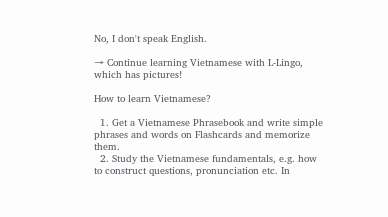No, I don't speak English.

→ Continue learning Vietnamese with L-Lingo, which has pictures!

How to learn Vietnamese?

  1. Get a Vietnamese Phrasebook and write simple phrases and words on Flashcards and memorize them.
  2. Study the Vietnamese fundamentals, e.g. how to construct questions, pronunciation etc. In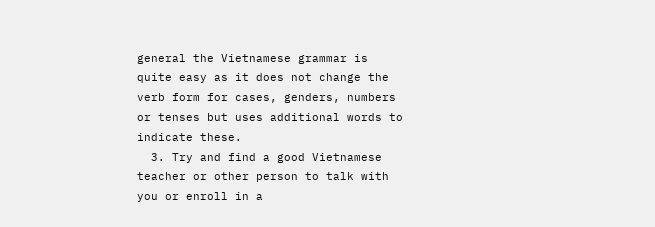general the Vietnamese grammar is quite easy as it does not change the verb form for cases, genders, numbers or tenses but uses additional words to indicate these.
  3. Try and find a good Vietnamese teacher or other person to talk with you or enroll in a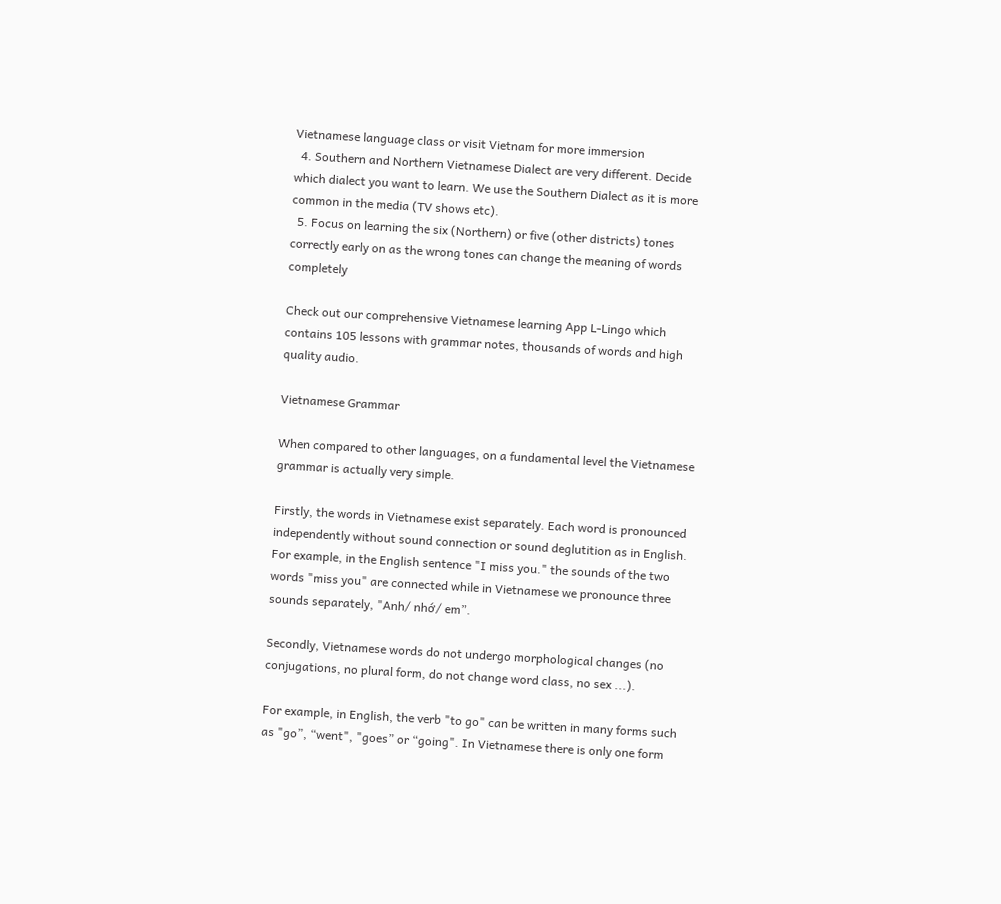Vietnamese language class or visit Vietnam for more immersion
  4. Southern and Northern Vietnamese Dialect are very different. Decide which dialect you want to learn. We use the Southern Dialect as it is more common in the media (TV shows etc).
  5. Focus on learning the six (Northern) or five (other districts) tones correctly early on as the wrong tones can change the meaning of words completely

Check out our comprehensive Vietnamese learning App L-Lingo which contains 105 lessons with grammar notes, thousands of words and high quality audio.

Vietnamese Grammar

When compared to other languages, on a fundamental level the Vietnamese grammar is actually very simple.

Firstly, the words in Vietnamese exist separately. Each word is pronounced independently without sound connection or sound deglutition as in English. For example, in the English sentence "I miss you." the sounds of the two words "miss you" are connected while in Vietnamese we pronounce three sounds separately, "Anh/ nhớ/ em”.

Secondly, Vietnamese words do not undergo morphological changes (no conjugations, no plural form, do not change word class, no sex ...).

For example, in English, the verb "to go" can be written in many forms such as "go”, “went", "goes” or “going". In Vietnamese there is only one form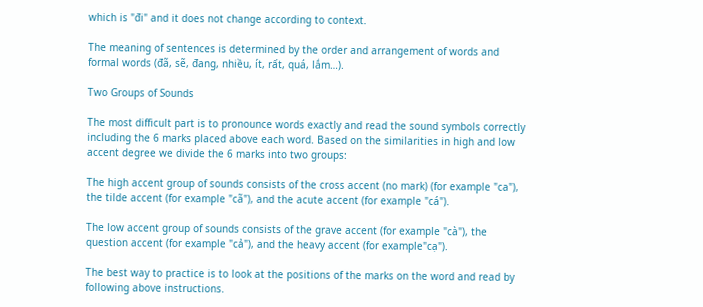which is "đi" and it does not change according to context.

The meaning of sentences is determined by the order and arrangement of words and formal words (đã, sẽ, đang, nhiều, ít, rất, quá, lắm…).

Two Groups of Sounds

The most difficult part is to pronounce words exactly and read the sound symbols correctly including the 6 marks placed above each word. Based on the similarities in high and low accent degree we divide the 6 marks into two groups:

The high accent group of sounds consists of the cross accent (no mark) (for example "ca"), the tilde accent (for example "cã"), and the acute accent (for example "cá").

The low accent group of sounds consists of the grave accent (for example "cà"), the question accent (for example "cả"), and the heavy accent (for example"cạ").

The best way to practice is to look at the positions of the marks on the word and read by following above instructions.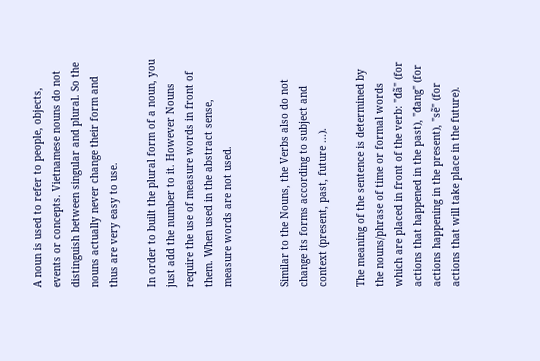A noun is used to refer to people, objects, events or concepts. Vietnamese nouns do not distinguish between singular and plural. So the nouns actually never change their form and thus are very easy to use.

In order to built the plural form of a noun, you just add the number to it. However Nouns require the use of measure words in front of them. When used in the abstract sense, measure words are not used.


Similar to the Nouns, the Verbs also do not change its forms according to subject and context (present, past, future ...).

The meaning of the sentence is determined by the nouns/phrase of time or formal words which are placed in front of the verb: "đã" (for actions that happened in the past), "đang" (for actions happening in the present), "sẽ" (for actions that will take place in the future).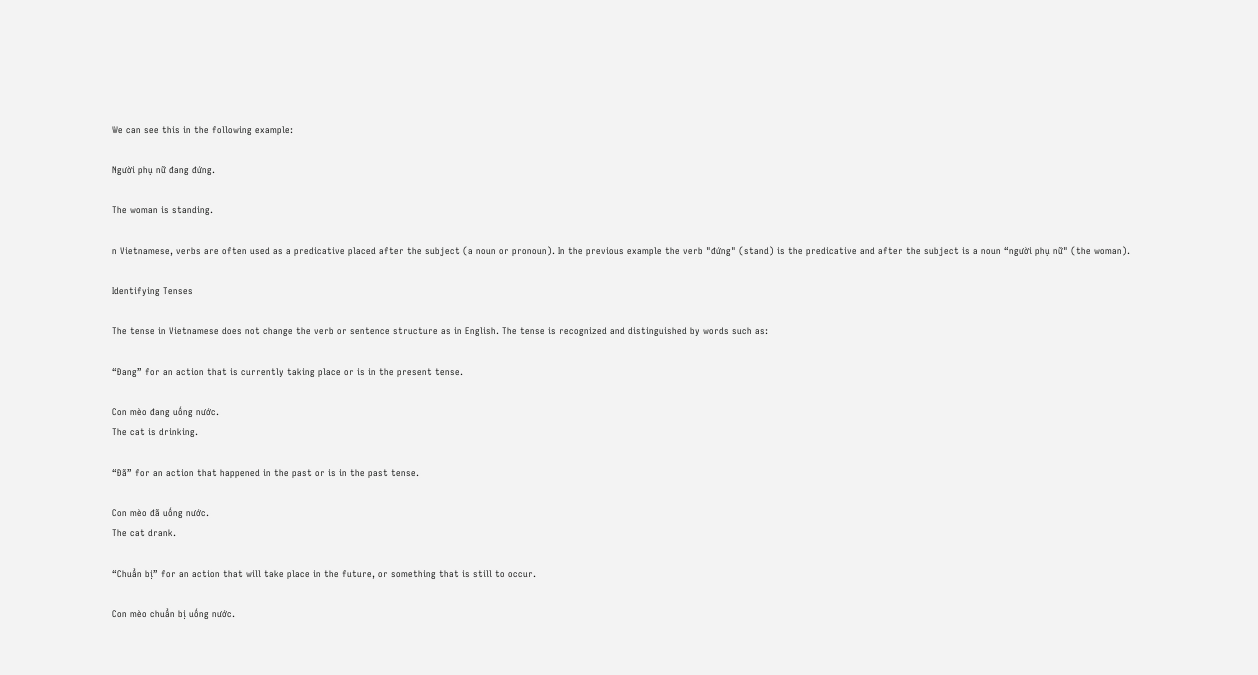We can see this in the following example:

Người phụ nữ đang đứng.

The woman is standing.

n Vietnamese, verbs are often used as a predicative placed after the subject (a noun or pronoun). In the previous example the verb "đứng" (stand) is the predicative and after the subject is a noun “người phụ nữ" (the woman).

Identifying Tenses

The tense in Vietnamese does not change the verb or sentence structure as in English. The tense is recognized and distinguished by words such as:

“Đang” for an action that is currently taking place or is in the present tense.

Con mèo đang uống nước.
The cat is drinking.

“Đã” for an action that happened in the past or is in the past tense.

Con mèo đã uống nước.
The cat drank.

“Chuẩn bị” for an action that will take place in the future, or something that is still to occur.

Con mèo chuẩn bị uống nước.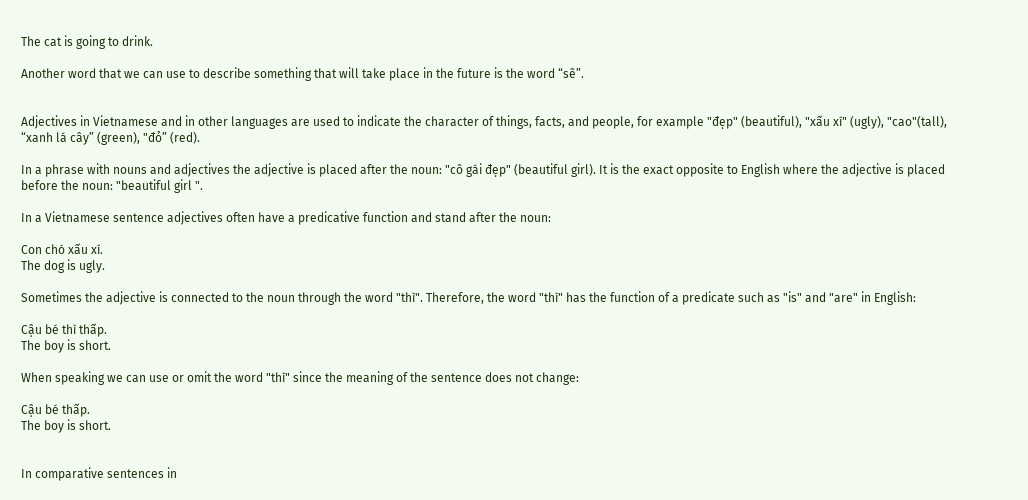The cat is going to drink.

Another word that we can use to describe something that will take place in the future is the word “sẽ”.


Adjectives in Vietnamese and in other languages are used to indicate the character of things, facts, and people, for example "đẹp" (beautiful), "xấu xí" (ugly), "cao"(tall), “xanh lá cây” (green), "đỏ” (red).

In a phrase with nouns and adjectives the adjective is placed after the noun: "cô gái đẹp" (beautiful girl). It is the exact opposite to English where the adjective is placed before the noun: "beautiful girl ".

In a Vietnamese sentence adjectives often have a predicative function and stand after the noun:

Con chó xấu xí.
The dog is ugly.

Sometimes the adjective is connected to the noun through the word "thì". Therefore, the word "thì" has the function of a predicate such as "is" and "are" in English:

Cậu bé thì thấp.
The boy is short.

When speaking we can use or omit the word "thì" since the meaning of the sentence does not change:

Cậu bé thấp.
The boy is short.


In comparative sentences in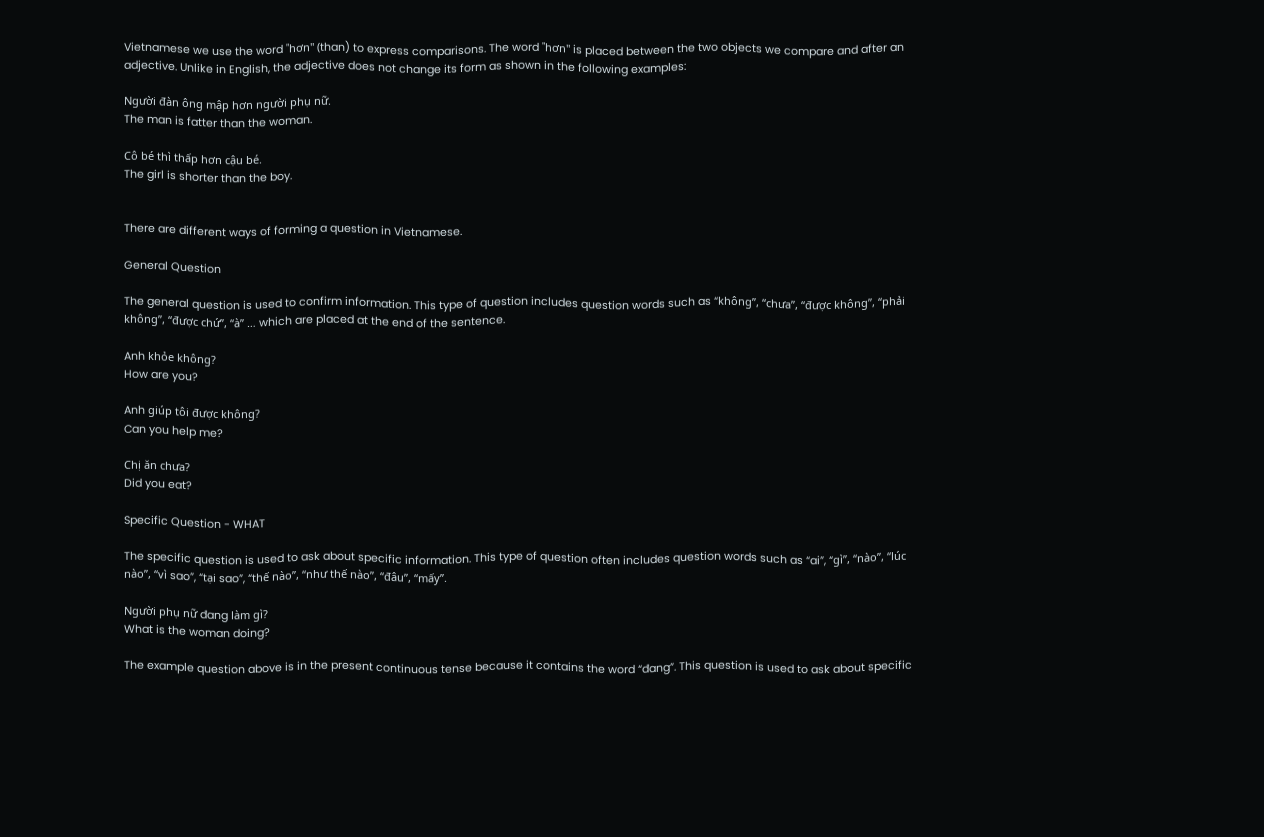Vietnamese we use the word "hơn" (than) to express comparisons. The word "hơn" is placed between the two objects we compare and after an adjective. Unlike in English, the adjective does not change its form as shown in the following examples:

Người đàn ông mập hơn người phụ nữ.
The man is fatter than the woman.

Cô bé thì thấp hơn cậu bé.
The girl is shorter than the boy.


There are different ways of forming a question in Vietnamese.

General Question

The general question is used to confirm information. This type of question includes question words such as “không”, “chưa”, “được không”, “phải không”, “được chứ”, “à” … which are placed at the end of the sentence.

Anh khỏe không?
How are you?

Anh giúp tôi được không?
Can you help me?

Chị ăn chưa?
Did you eat?

Specific Question - WHAT

The specific question is used to ask about specific information. This type of question often includes question words such as “ai”, “gì”, “nào”, “lúc nào”, “vì sao”, “tại sao”, “thế nào”, “như thế nào”, “đâu”, “mấy”.

Người phụ nữ đang làm gì?
What is the woman doing?

The example question above is in the present continuous tense because it contains the word “đang”. This question is used to ask about specific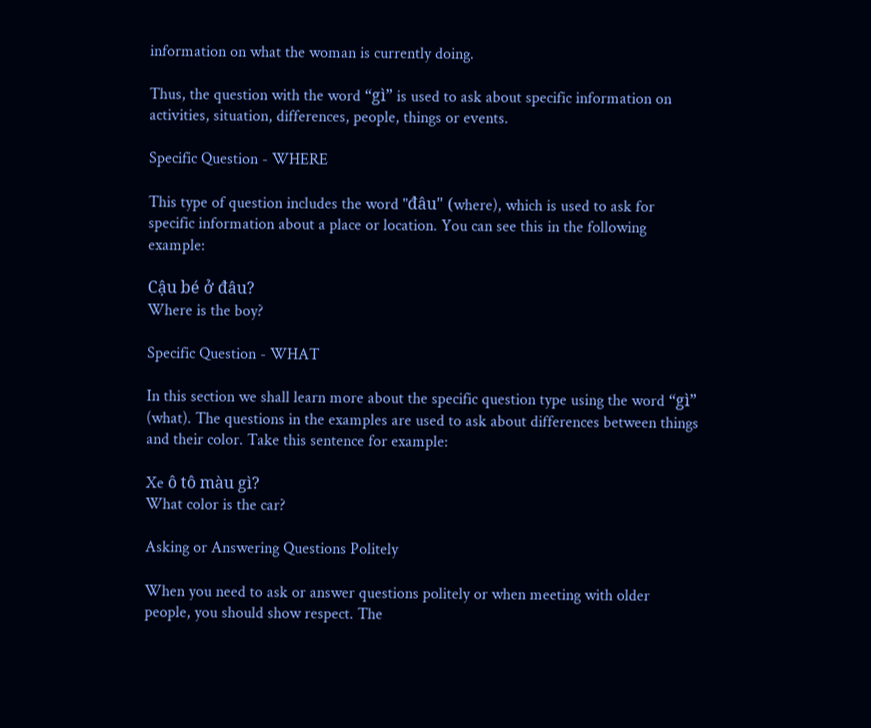information on what the woman is currently doing.

Thus, the question with the word “gì” is used to ask about specific information on activities, situation, differences, people, things or events.

Specific Question - WHERE

This type of question includes the word "đâu" (where), which is used to ask for specific information about a place or location. You can see this in the following example:

Cậu bé ở đâu?
Where is the boy?

Specific Question - WHAT

In this section we shall learn more about the specific question type using the word “gì” (what). The questions in the examples are used to ask about differences between things and their color. Take this sentence for example:

Xe ô tô màu gì?
What color is the car?

Asking or Answering Questions Politely

When you need to ask or answer questions politely or when meeting with older people, you should show respect. The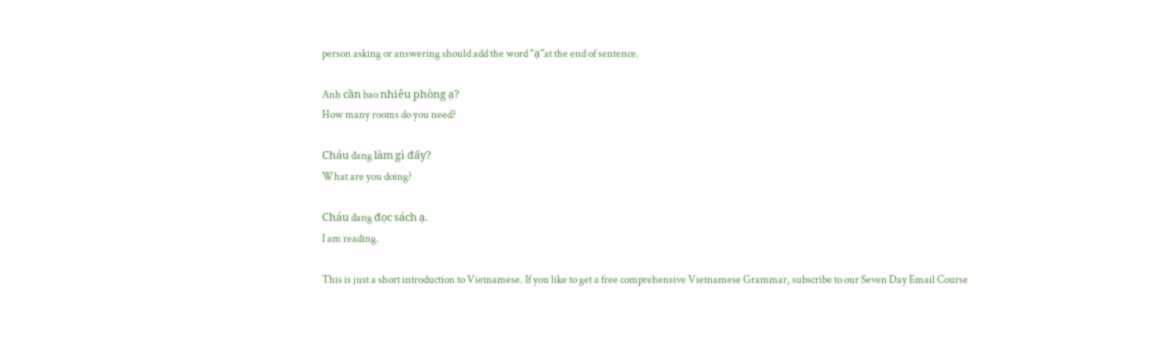person asking or answering should add the word "ạ"at the end of sentence.

Anh cần bao nhiêu phòng ạ?
How many rooms do you need?

Cháu đang làm gì đấy?
What are you doing?

Cháu đang đọc sách ạ.
I am reading.

This is just a short introduction to Vietnamese. If you like to get a free comprehensive Vietnamese Grammar, subscribe to our Seven Day Email Course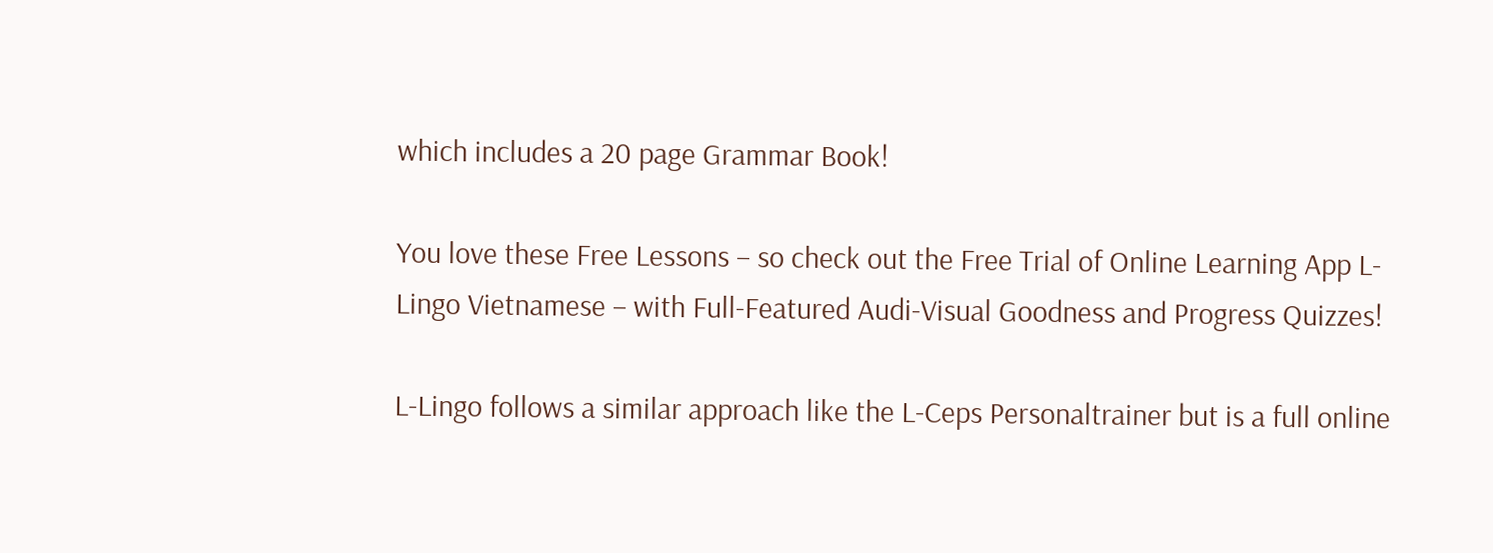which includes a 20 page Grammar Book!

You love these Free Lessons – so check out the Free Trial of Online Learning App L-Lingo Vietnamese – with Full-Featured Audi-Visual Goodness and Progress Quizzes!

L-Lingo follows a similar approach like the L-Ceps Personaltrainer but is a full online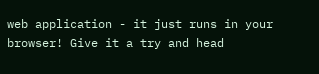web application - it just runs in your browser! Give it a try and head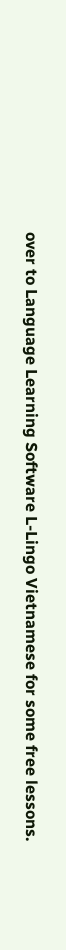over to Language Learning Software L-Lingo Vietnamese for some free lessons.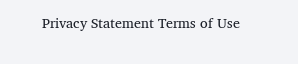Privacy Statement Terms of Use